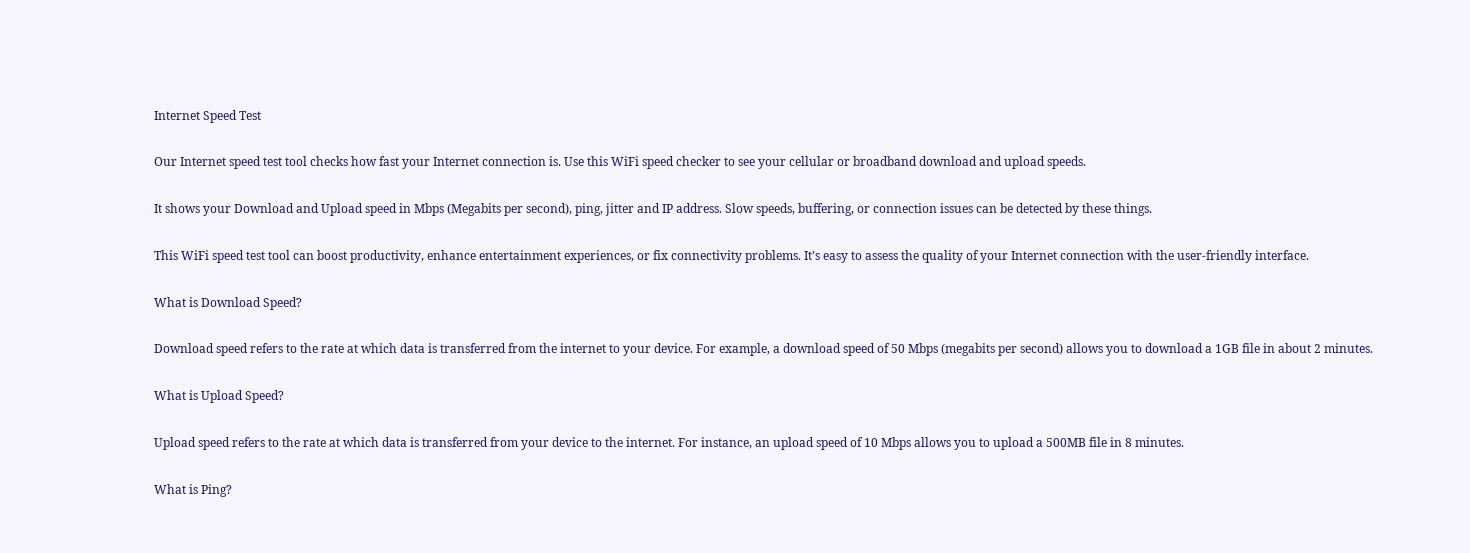Internet Speed Test

Our Internet speed test tool checks how fast your Internet connection is. Use this WiFi speed checker to see your cellular or broadband download and upload speeds.

It shows your Download and Upload speed in Mbps (Megabits per second), ping, jitter and IP address. Slow speeds, buffering, or connection issues can be detected by these things.

This WiFi speed test tool can boost productivity, enhance entertainment experiences, or fix connectivity problems. It’s easy to assess the quality of your Internet connection with the user-friendly interface.

What is Download Speed?

Download speed refers to the rate at which data is transferred from the internet to your device. For example, a download speed of 50 Mbps (megabits per second) allows you to download a 1GB file in about 2 minutes.

What is Upload Speed?

Upload speed refers to the rate at which data is transferred from your device to the internet. For instance, an upload speed of 10 Mbps allows you to upload a 500MB file in 8 minutes.

What is Ping?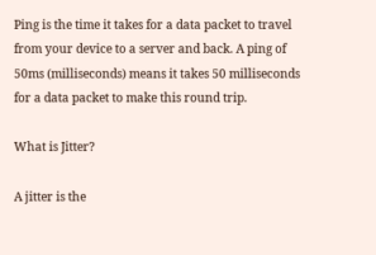Ping is the time it takes for a data packet to travel from your device to a server and back. A ping of 50ms (milliseconds) means it takes 50 milliseconds for a data packet to make this round trip.

What is Jitter?

A jitter is the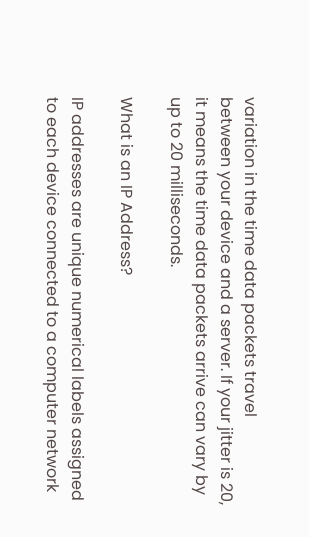variation in the time data packets travel
between your device and a server. If your jitter is 20, it means the time data packets arrive can vary by up to 20 milliseconds.

What is an IP Address?

IP addresses are unique numerical labels assigned to each device connected to a computer network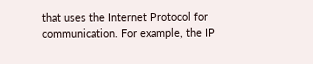that uses the Internet Protocol for communication. For example, the IP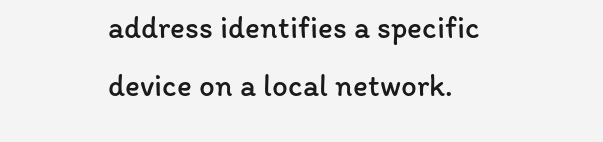address identifies a specific device on a local network.